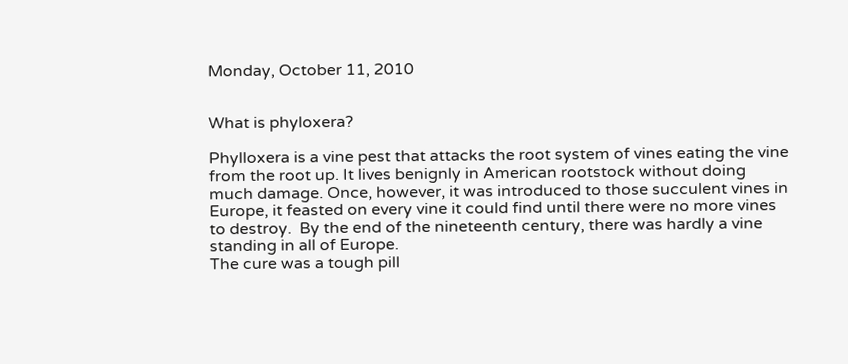Monday, October 11, 2010


What is phyloxera?

Phylloxera is a vine pest that attacks the root system of vines eating the vine from the root up. It lives benignly in American rootstock without doing much damage. Once, however, it was introduced to those succulent vines in Europe, it feasted on every vine it could find until there were no more vines to destroy.  By the end of the nineteenth century, there was hardly a vine standing in all of Europe.
The cure was a tough pill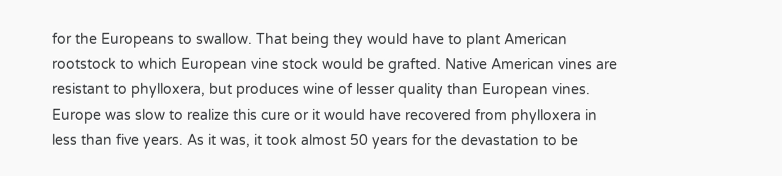for the Europeans to swallow. That being they would have to plant American rootstock to which European vine stock would be grafted. Native American vines are resistant to phylloxera, but produces wine of lesser quality than European vines. Europe was slow to realize this cure or it would have recovered from phylloxera in less than five years. As it was, it took almost 50 years for the devastation to be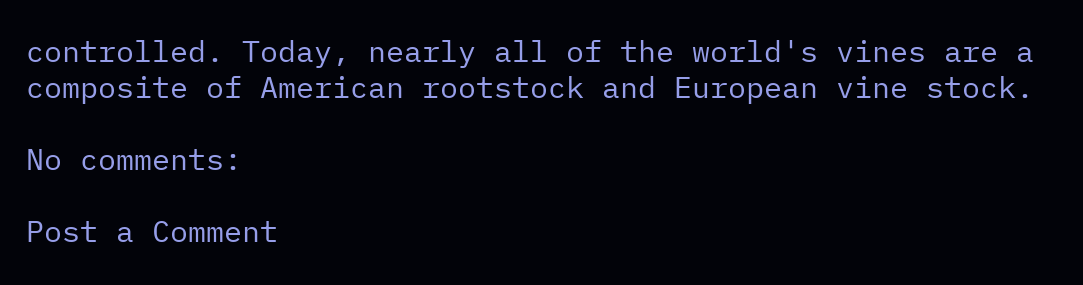controlled. Today, nearly all of the world's vines are a composite of American rootstock and European vine stock.

No comments:

Post a Comment